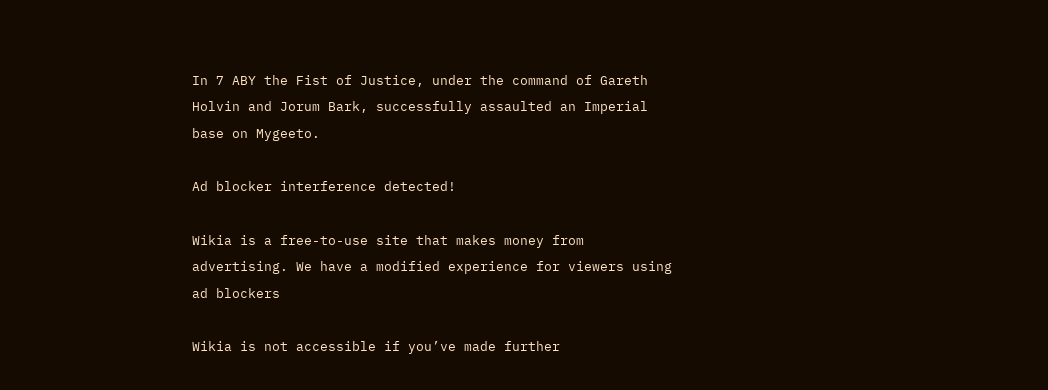In 7 ABY the Fist of Justice, under the command of Gareth Holvin and Jorum Bark, successfully assaulted an Imperial base on Mygeeto.

Ad blocker interference detected!

Wikia is a free-to-use site that makes money from advertising. We have a modified experience for viewers using ad blockers

Wikia is not accessible if you’ve made further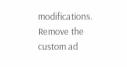modifications. Remove the custom ad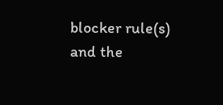blocker rule(s) and the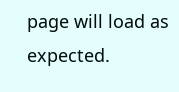page will load as expected.